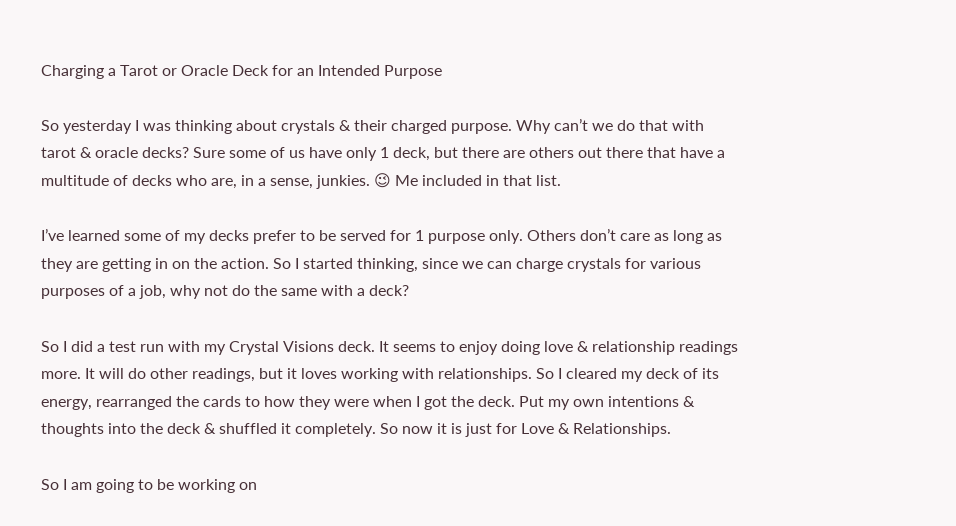Charging a Tarot or Oracle Deck for an Intended Purpose

So yesterday I was thinking about crystals & their charged purpose. Why can’t we do that with tarot & oracle decks? Sure some of us have only 1 deck, but there are others out there that have a multitude of decks who are, in a sense, junkies. 😉 Me included in that list.

I’ve learned some of my decks prefer to be served for 1 purpose only. Others don’t care as long as they are getting in on the action. So I started thinking, since we can charge crystals for various purposes of a job, why not do the same with a deck?

So I did a test run with my Crystal Visions deck. It seems to enjoy doing love & relationship readings more. It will do other readings, but it loves working with relationships. So I cleared my deck of its energy, rearranged the cards to how they were when I got the deck. Put my own intentions & thoughts into the deck & shuffled it completely. So now it is just for Love & Relationships.

So I am going to be working on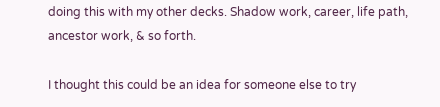doing this with my other decks. Shadow work, career, life path, ancestor work, & so forth.

I thought this could be an idea for someone else to try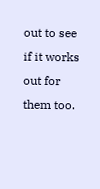out to see if it works out for them too.